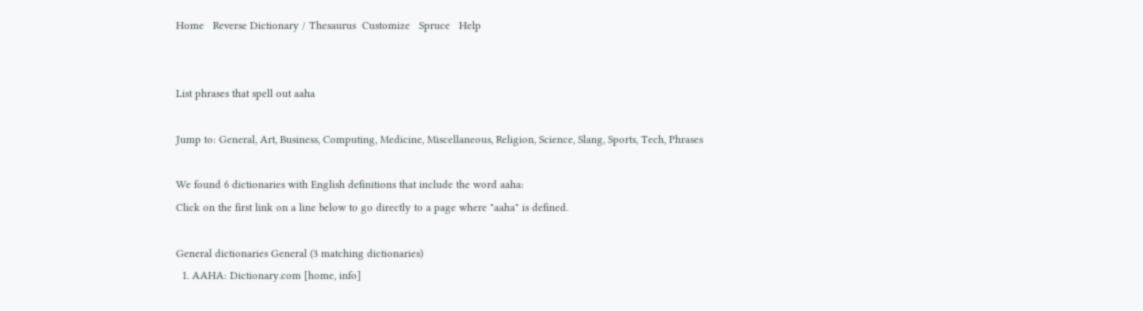Home   Reverse Dictionary / Thesaurus  Customize   Spruce   Help


List phrases that spell out aaha

Jump to: General, Art, Business, Computing, Medicine, Miscellaneous, Religion, Science, Slang, Sports, Tech, Phrases

We found 6 dictionaries with English definitions that include the word aaha:
Click on the first link on a line below to go directly to a page where "aaha" is defined.

General dictionaries General (3 matching dictionaries)
  1. AAHA: Dictionary.com [home, info]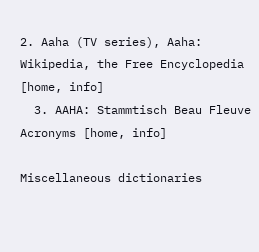2. Aaha (TV series), Aaha: Wikipedia, the Free Encyclopedia [home, info]
  3. AAHA: Stammtisch Beau Fleuve Acronyms [home, info]

Miscellaneous dictionaries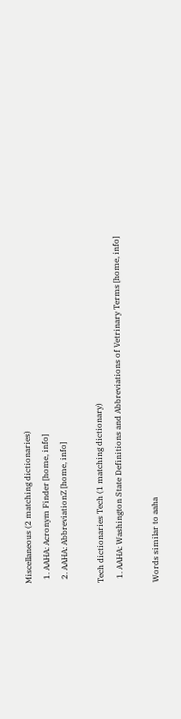Miscellaneous (2 matching dictionaries)
  1. AAHA: Acronym Finder [home, info]
  2. AAHA: AbbreviationZ [home, info]

Tech dictionaries Tech (1 matching dictionary)
  1. AAHA: Washington State Definitions and Abbreviations of Vetrinary Terms [home, info]

Words similar to aaha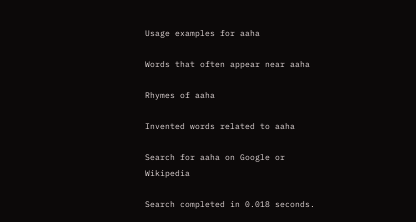Usage examples for aaha

Words that often appear near aaha

Rhymes of aaha

Invented words related to aaha

Search for aaha on Google or Wikipedia

Search completed in 0.018 seconds.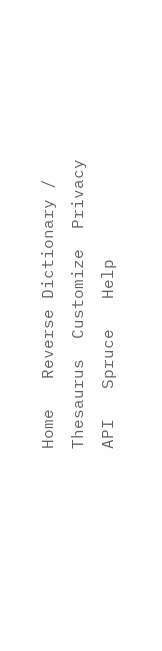Home   Reverse Dictionary / Thesaurus  Customize  Privacy   API   Spruce   Help